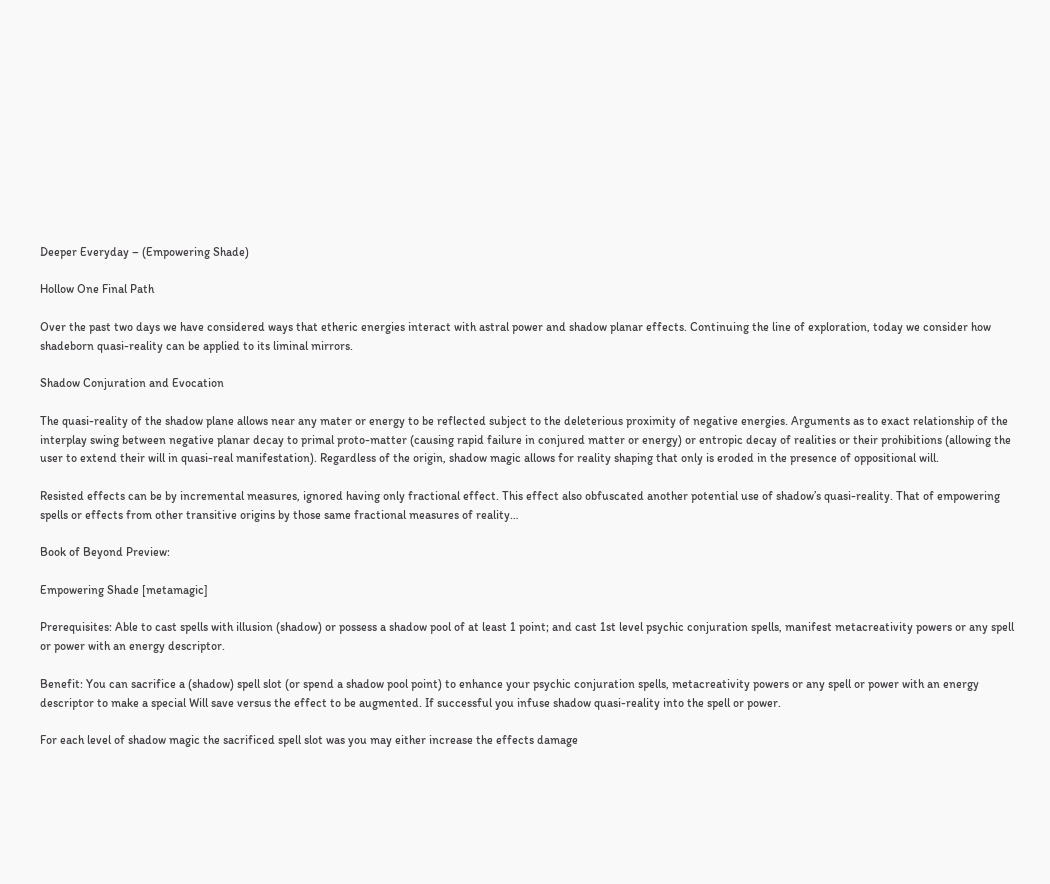Deeper Everyday – (Empowering Shade)

Hollow One Final Path

Over the past two days we have considered ways that etheric energies interact with astral power and shadow planar effects. Continuing the line of exploration, today we consider how shadeborn quasi-reality can be applied to its liminal mirrors.

Shadow Conjuration and Evocation

The quasi-reality of the shadow plane allows near any mater or energy to be reflected subject to the deleterious proximity of negative energies. Arguments as to exact relationship of the interplay swing between negative planar decay to primal proto-matter (causing rapid failure in conjured matter or energy) or entropic decay of realities or their prohibitions (allowing the user to extend their will in quasi-real manifestation). Regardless of the origin, shadow magic allows for reality shaping that only is eroded in the presence of oppositional will.

Resisted effects can be by incremental measures, ignored having only fractional effect. This effect also obfuscated another potential use of shadow’s quasi-reality. That of empowering spells or effects from other transitive origins by those same fractional measures of reality…

Book of Beyond Preview:

Empowering Shade [metamagic]

Prerequisites: Able to cast spells with illusion (shadow) or possess a shadow pool of at least 1 point; and cast 1st level psychic conjuration spells, manifest metacreativity powers or any spell or power with an energy descriptor.

Benefit: You can sacrifice a (shadow) spell slot (or spend a shadow pool point) to enhance your psychic conjuration spells, metacreativity powers or any spell or power with an energy descriptor to make a special Will save versus the effect to be augmented. If successful you infuse shadow quasi-reality into the spell or power.

For each level of shadow magic the sacrificed spell slot was you may either increase the effects damage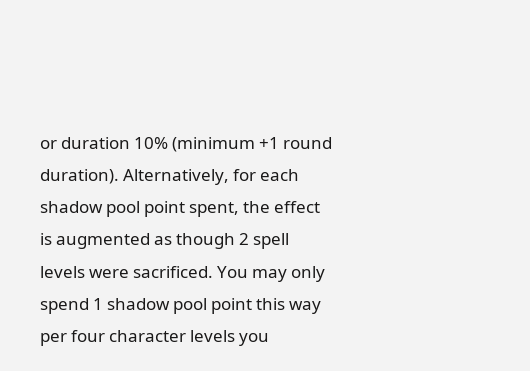or duration 10% (minimum +1 round duration). Alternatively, for each shadow pool point spent, the effect is augmented as though 2 spell levels were sacrificed. You may only spend 1 shadow pool point this way per four character levels you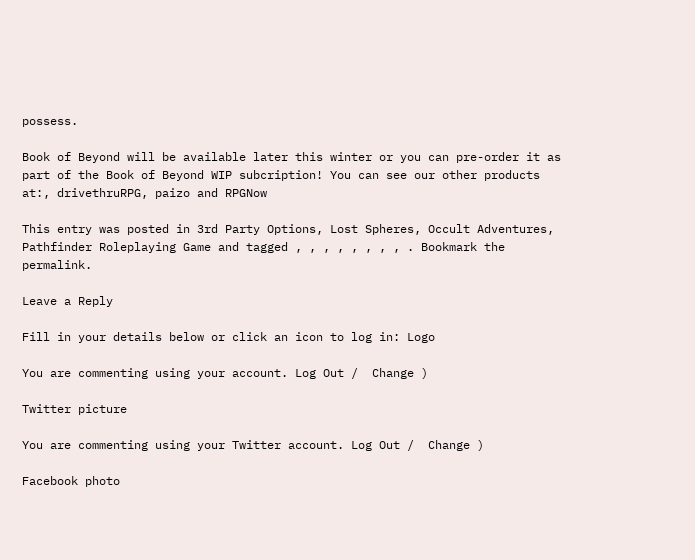possess.

Book of Beyond will be available later this winter or you can pre-order it as part of the Book of Beyond WIP subcription! You can see our other products at:, drivethruRPG, paizo and RPGNow

This entry was posted in 3rd Party Options, Lost Spheres, Occult Adventures, Pathfinder Roleplaying Game and tagged , , , , , , , , . Bookmark the permalink.

Leave a Reply

Fill in your details below or click an icon to log in: Logo

You are commenting using your account. Log Out /  Change )

Twitter picture

You are commenting using your Twitter account. Log Out /  Change )

Facebook photo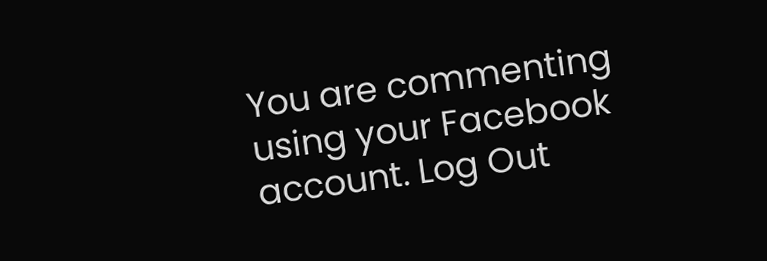You are commenting using your Facebook account. Log Out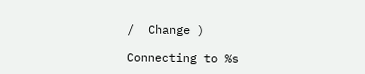/  Change )

Connecting to %s